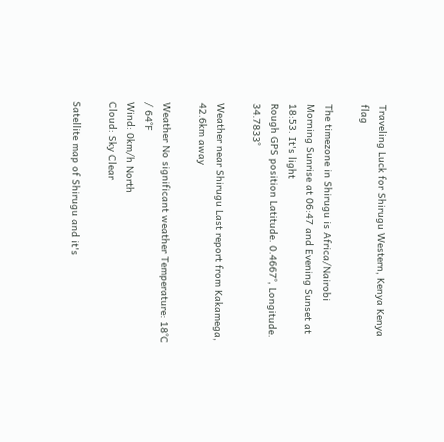Traveling Luck for Shirugu Western, Kenya Kenya flag

The timezone in Shirugu is Africa/Nairobi
Morning Sunrise at 06:47 and Evening Sunset at 18:53. It's light
Rough GPS position Latitude. 0.4667°, Longitude. 34.7833°

Weather near Shirugu Last report from Kakamega, 42.6km away

Weather No significant weather Temperature: 18°C / 64°F
Wind: 0km/h North
Cloud: Sky Clear

Satellite map of Shirugu and it's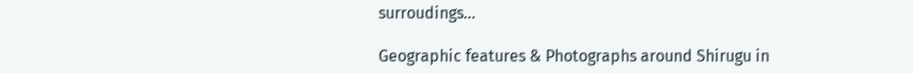surroudings...

Geographic features & Photographs around Shirugu in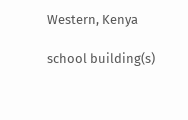Western, Kenya

school building(s)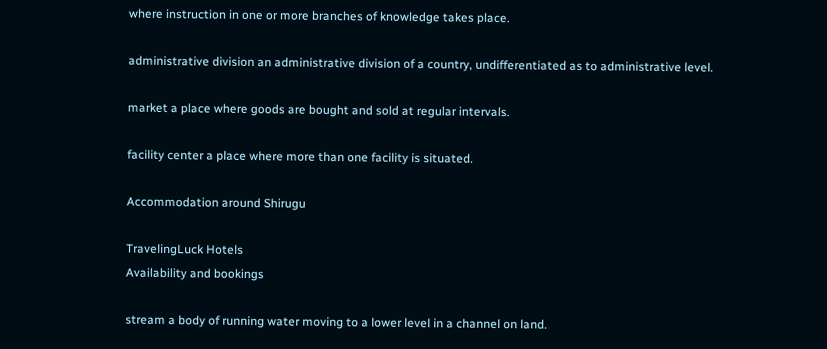where instruction in one or more branches of knowledge takes place.

administrative division an administrative division of a country, undifferentiated as to administrative level.

market a place where goods are bought and sold at regular intervals.

facility center a place where more than one facility is situated.

Accommodation around Shirugu

TravelingLuck Hotels
Availability and bookings

stream a body of running water moving to a lower level in a channel on land.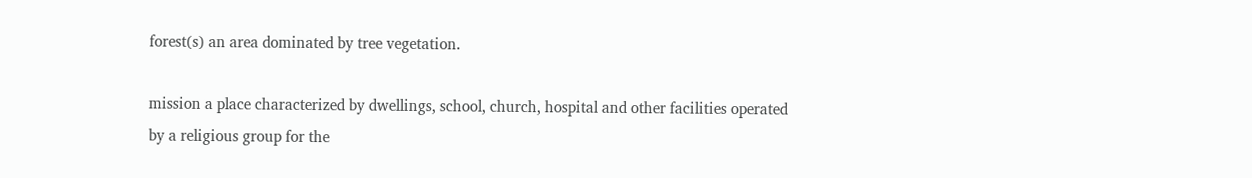forest(s) an area dominated by tree vegetation.

mission a place characterized by dwellings, school, church, hospital and other facilities operated by a religious group for the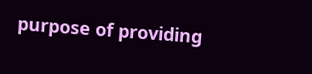purpose of providing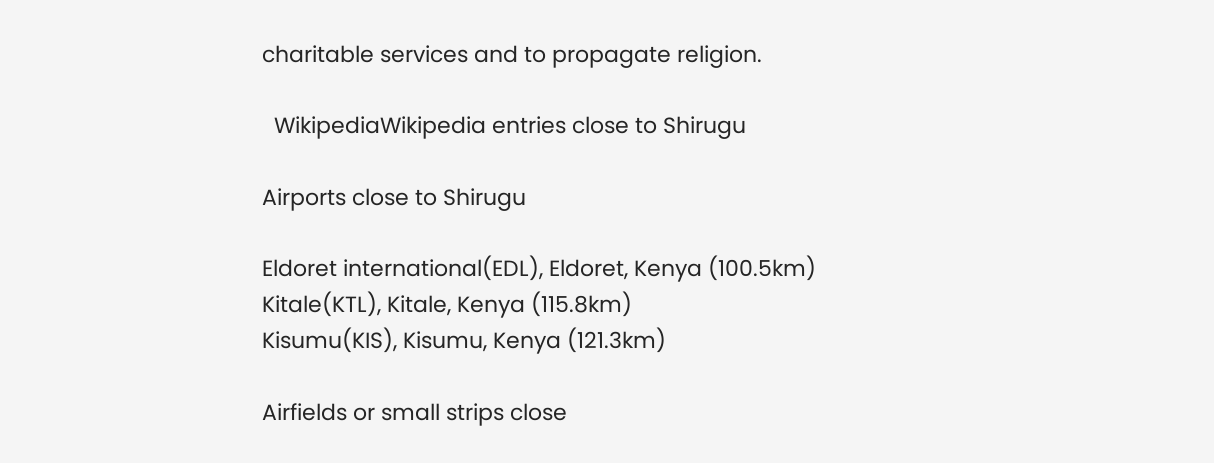charitable services and to propagate religion.

  WikipediaWikipedia entries close to Shirugu

Airports close to Shirugu

Eldoret international(EDL), Eldoret, Kenya (100.5km)
Kitale(KTL), Kitale, Kenya (115.8km)
Kisumu(KIS), Kisumu, Kenya (121.3km)

Airfields or small strips close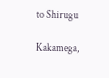to Shirugu

Kakamega,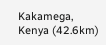Kakamega, Kenya (42.6km)